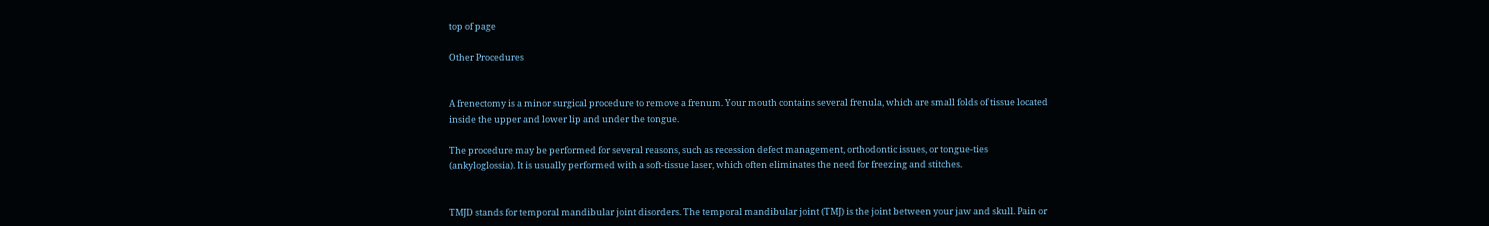top of page

Other Procedures


A frenectomy is a minor surgical procedure to remove a frenum. Your mouth contains several frenula, which are small folds of tissue located inside the upper and lower lip and under the tongue.

The procedure may be performed for several reasons, such as recession defect management, orthodontic issues, or tongue-ties (ankyloglossia). It is usually performed with a soft-tissue laser, which often eliminates the need for freezing and stitches.


TMJD stands for temporal mandibular joint disorders. The temporal mandibular joint (TMJ) is the joint between your jaw and skull. Pain or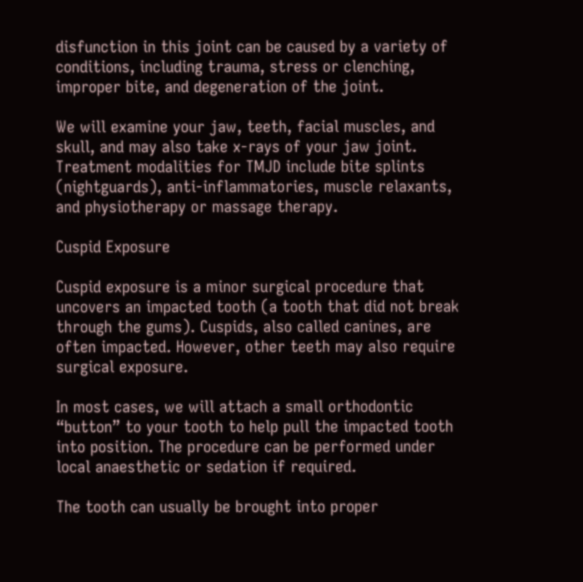disfunction in this joint can be caused by a variety of conditions, including trauma, stress or clenching, improper bite, and degeneration of the joint.

We will examine your jaw, teeth, facial muscles, and skull, and may also take x-rays of your jaw joint. Treatment modalities for TMJD include bite splints (nightguards), anti-inflammatories, muscle relaxants, and physiotherapy or massage therapy.

Cuspid Exposure

Cuspid exposure is a minor surgical procedure that uncovers an impacted tooth (a tooth that did not break through the gums). Cuspids, also called canines, are often impacted. However, other teeth may also require surgical exposure.

In most cases, we will attach a small orthodontic “button” to your tooth to help pull the impacted tooth into position. The procedure can be performed under local anaesthetic or sedation if required.

The tooth can usually be brought into proper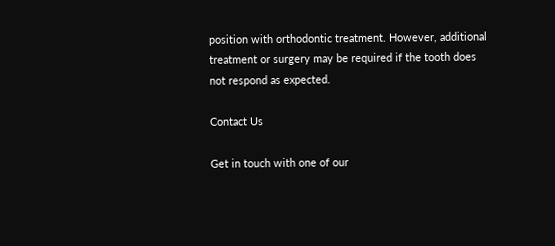position with orthodontic treatment. However, additional treatment or surgery may be required if the tooth does not respond as expected.

Contact Us

Get in touch with one of our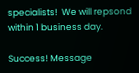specialists!  We will repsond within 1 business day.

Success! Message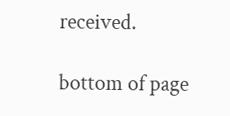received.

bottom of page